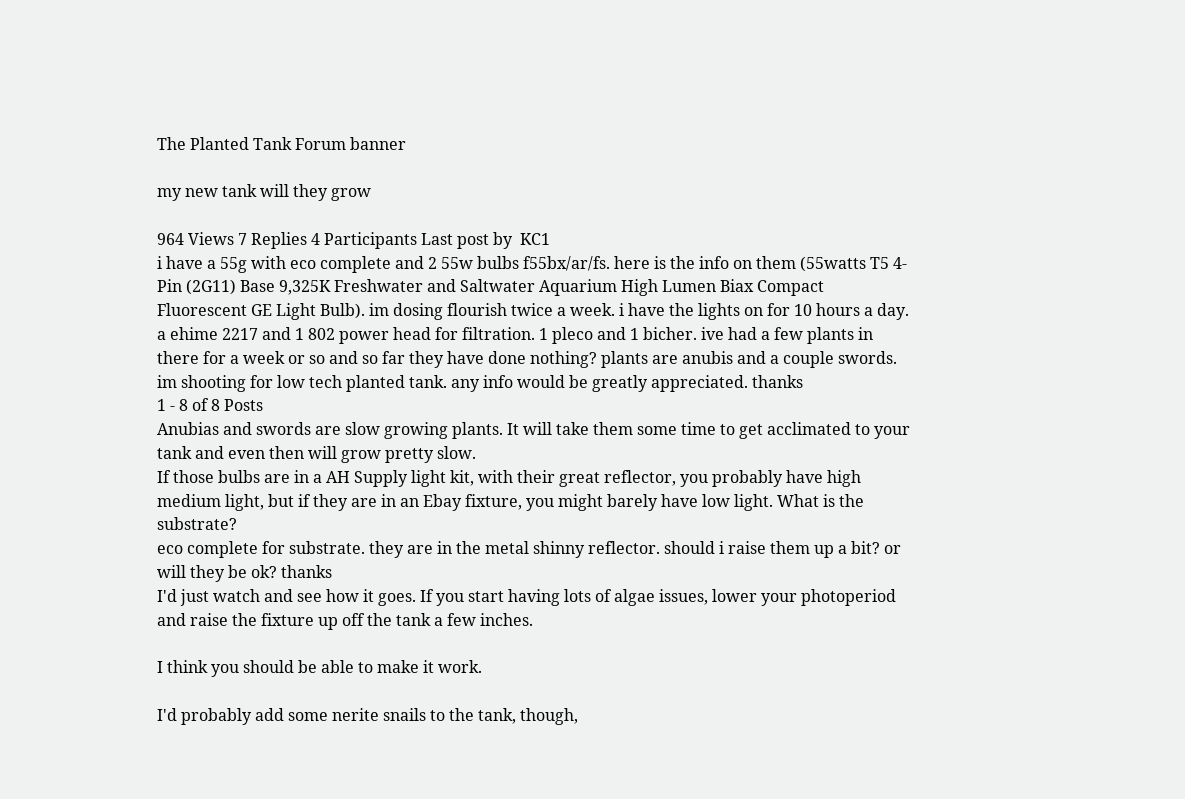The Planted Tank Forum banner

my new tank will they grow

964 Views 7 Replies 4 Participants Last post by  KC1
i have a 55g with eco complete and 2 55w bulbs f55bx/ar/fs. here is the info on them (55watts T5 4-Pin (2G11) Base 9,325K Freshwater and Saltwater Aquarium High Lumen Biax Compact Fluorescent GE Light Bulb). im dosing flourish twice a week. i have the lights on for 10 hours a day. a ehime 2217 and 1 802 power head for filtration. 1 pleco and 1 bicher. ive had a few plants in there for a week or so and so far they have done nothing? plants are anubis and a couple swords. im shooting for low tech planted tank. any info would be greatly appreciated. thanks
1 - 8 of 8 Posts
Anubias and swords are slow growing plants. It will take them some time to get acclimated to your tank and even then will grow pretty slow.
If those bulbs are in a AH Supply light kit, with their great reflector, you probably have high medium light, but if they are in an Ebay fixture, you might barely have low light. What is the substrate?
eco complete for substrate. they are in the metal shinny reflector. should i raise them up a bit? or will they be ok? thanks
I'd just watch and see how it goes. If you start having lots of algae issues, lower your photoperiod and raise the fixture up off the tank a few inches.

I think you should be able to make it work.

I'd probably add some nerite snails to the tank, though,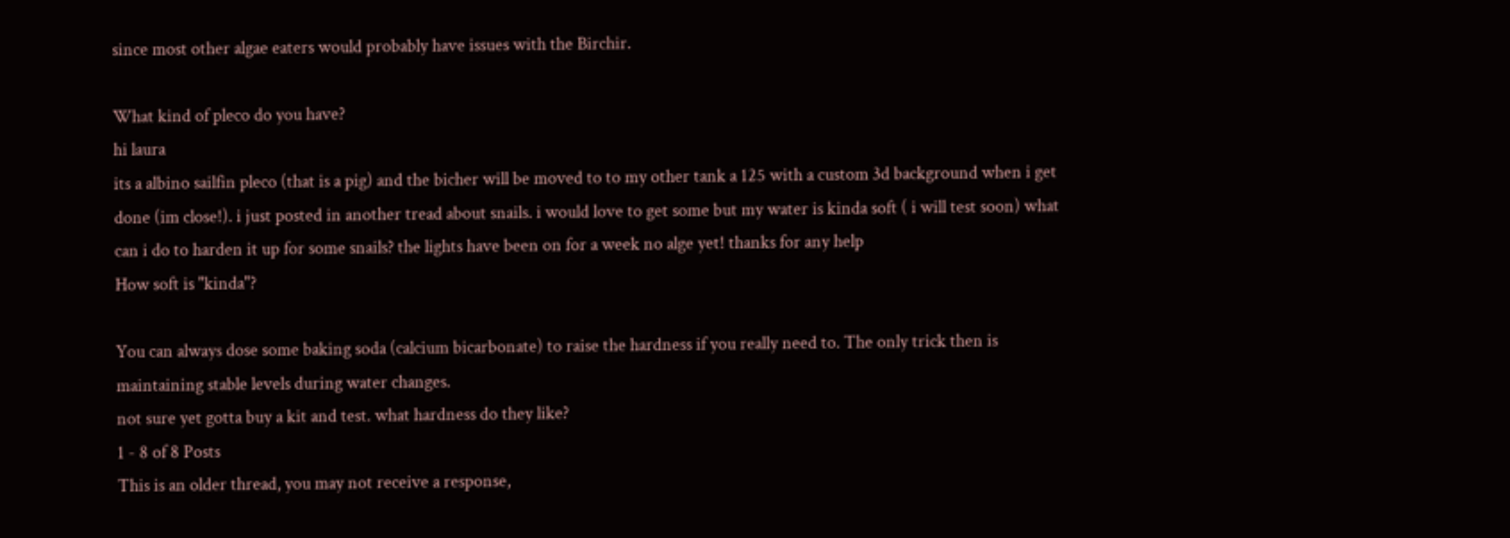since most other algae eaters would probably have issues with the Birchir.

What kind of pleco do you have?
hi laura
its a albino sailfin pleco (that is a pig) and the bicher will be moved to to my other tank a 125 with a custom 3d background when i get done (im close!). i just posted in another tread about snails. i would love to get some but my water is kinda soft ( i will test soon) what can i do to harden it up for some snails? the lights have been on for a week no alge yet! thanks for any help
How soft is "kinda"?

You can always dose some baking soda (calcium bicarbonate) to raise the hardness if you really need to. The only trick then is maintaining stable levels during water changes.
not sure yet gotta buy a kit and test. what hardness do they like?
1 - 8 of 8 Posts
This is an older thread, you may not receive a response,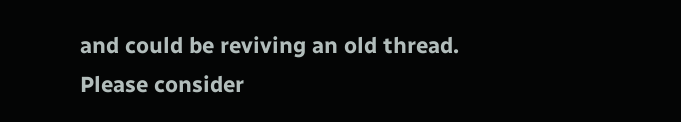and could be reviving an old thread. Please consider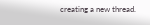creating a new thread.